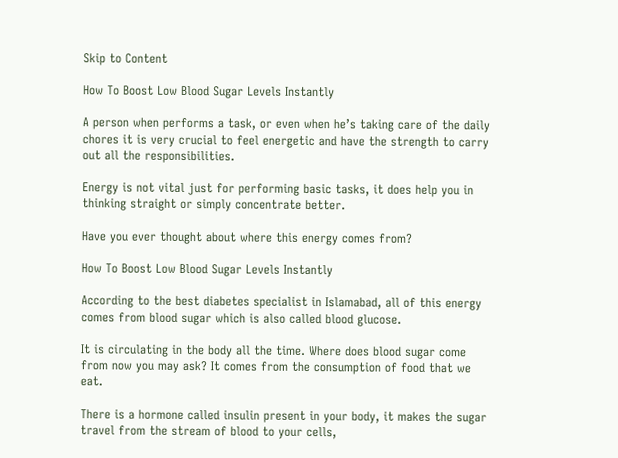Skip to Content

How To Boost Low Blood Sugar Levels Instantly

A person when performs a task, or even when he’s taking care of the daily chores it is very crucial to feel energetic and have the strength to carry out all the responsibilities.

Energy is not vital just for performing basic tasks, it does help you in thinking straight or simply concentrate better.

Have you ever thought about where this energy comes from?

How To Boost Low Blood Sugar Levels Instantly

According to the best diabetes specialist in Islamabad, all of this energy comes from blood sugar which is also called blood glucose.

It is circulating in the body all the time. Where does blood sugar come from now you may ask? It comes from the consumption of food that we eat.

There is a hormone called insulin present in your body, it makes the sugar travel from the stream of blood to your cells,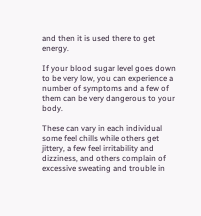and then it is used there to get energy.

If your blood sugar level goes down to be very low, you can experience a number of symptoms and a few of them can be very dangerous to your body.

These can vary in each individual some feel chills while others get jittery, a few feel irritability and dizziness, and others complain of excessive sweating and trouble in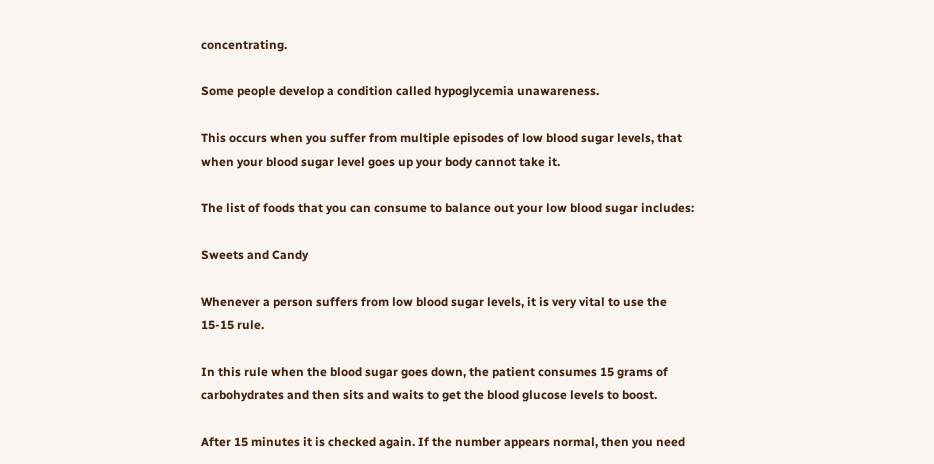concentrating.

Some people develop a condition called hypoglycemia unawareness.

This occurs when you suffer from multiple episodes of low blood sugar levels, that when your blood sugar level goes up your body cannot take it.

The list of foods that you can consume to balance out your low blood sugar includes:

Sweets and Candy

Whenever a person suffers from low blood sugar levels, it is very vital to use the 15-15 rule.

In this rule when the blood sugar goes down, the patient consumes 15 grams of carbohydrates and then sits and waits to get the blood glucose levels to boost.

After 15 minutes it is checked again. If the number appears normal, then you need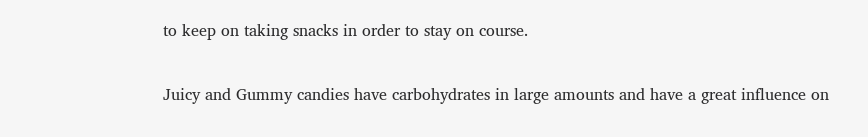to keep on taking snacks in order to stay on course.

Juicy and Gummy candies have carbohydrates in large amounts and have a great influence on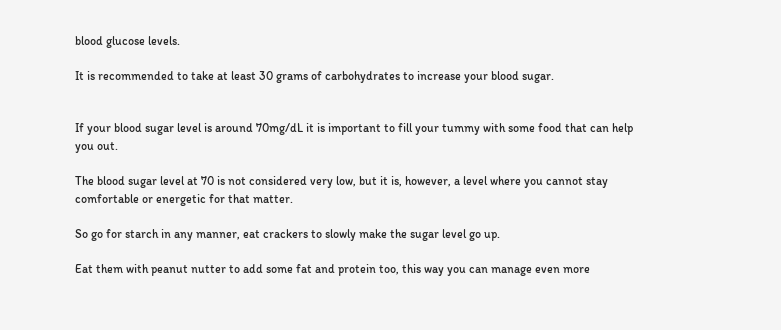blood glucose levels.

It is recommended to take at least 30 grams of carbohydrates to increase your blood sugar.


If your blood sugar level is around 70mg/dL it is important to fill your tummy with some food that can help you out.

The blood sugar level at 70 is not considered very low, but it is, however, a level where you cannot stay comfortable or energetic for that matter.

So go for starch in any manner, eat crackers to slowly make the sugar level go up.

Eat them with peanut nutter to add some fat and protein too, this way you can manage even more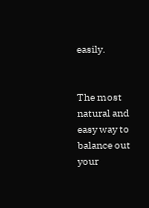easily.


The most natural and easy way to balance out your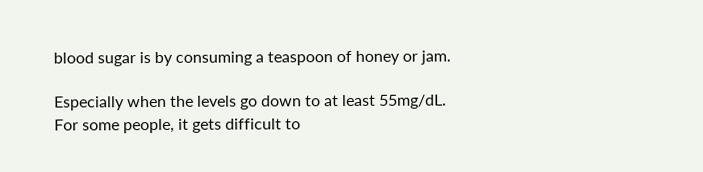blood sugar is by consuming a teaspoon of honey or jam.

Especially when the levels go down to at least 55mg/dL. For some people, it gets difficult to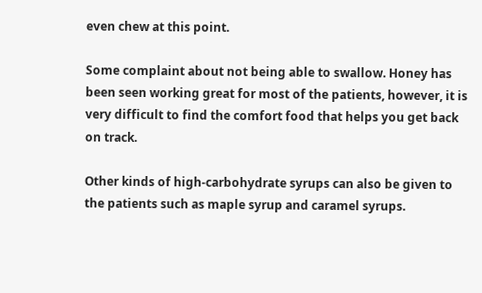even chew at this point.

Some complaint about not being able to swallow. Honey has been seen working great for most of the patients, however, it is very difficult to find the comfort food that helps you get back on track.

Other kinds of high-carbohydrate syrups can also be given to the patients such as maple syrup and caramel syrups.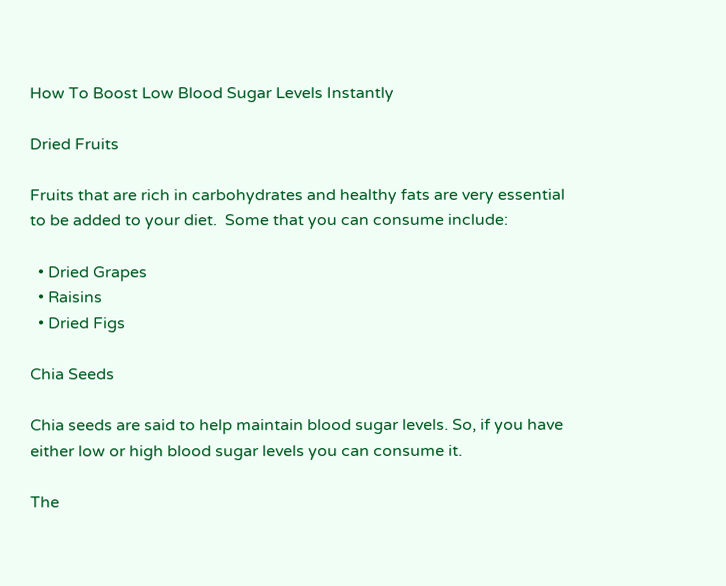How To Boost Low Blood Sugar Levels Instantly

Dried Fruits

Fruits that are rich in carbohydrates and healthy fats are very essential to be added to your diet.  Some that you can consume include:

  • Dried Grapes
  • Raisins
  • Dried Figs

Chia Seeds

Chia seeds are said to help maintain blood sugar levels. So, if you have either low or high blood sugar levels you can consume it.

The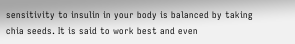sensitivity to insulin in your body is balanced by taking chia seeds. It is said to work best and even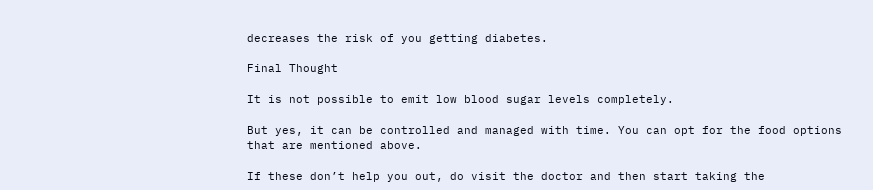decreases the risk of you getting diabetes.

Final Thought

It is not possible to emit low blood sugar levels completely.

But yes, it can be controlled and managed with time. You can opt for the food options that are mentioned above.

If these don’t help you out, do visit the doctor and then start taking the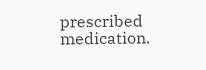prescribed medication.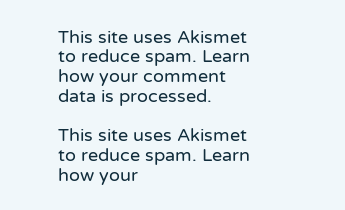This site uses Akismet to reduce spam. Learn how your comment data is processed.

This site uses Akismet to reduce spam. Learn how your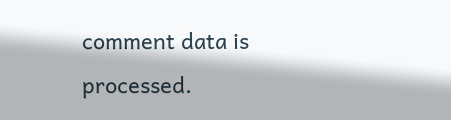comment data is processed.